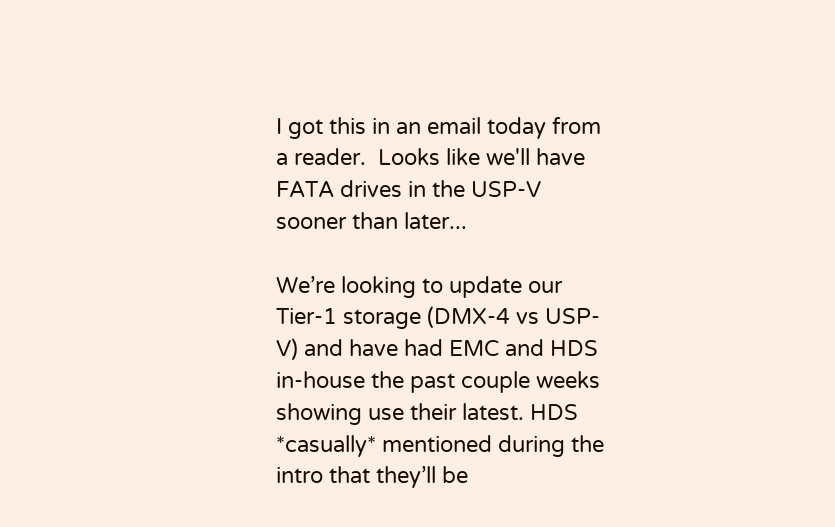I got this in an email today from a reader.  Looks like we'll have FATA drives in the USP-V sooner than later...

We’re looking to update our Tier-1 storage (DMX-4 vs USP-V) and have had EMC and HDS in-house the past couple weeks showing use their latest. HDS *casually* mentioned during the intro that they’ll be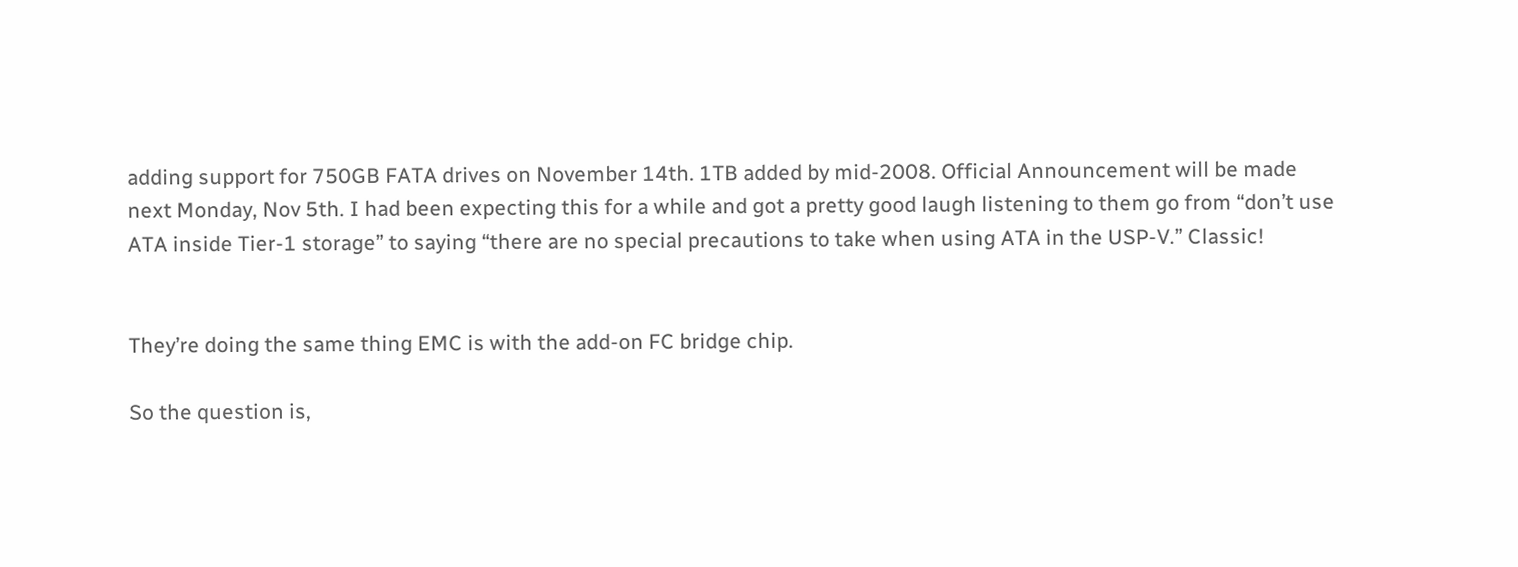adding support for 750GB FATA drives on November 14th. 1TB added by mid-2008. Official Announcement will be made next Monday, Nov 5th. I had been expecting this for a while and got a pretty good laugh listening to them go from “don’t use ATA inside Tier-1 storage” to saying “there are no special precautions to take when using ATA in the USP-V.” Classic!


They’re doing the same thing EMC is with the add-on FC bridge chip.

So the question is,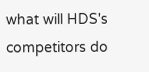what will HDS's competitors do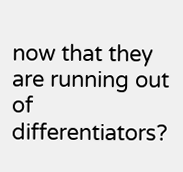now that they are running out of differentiators?